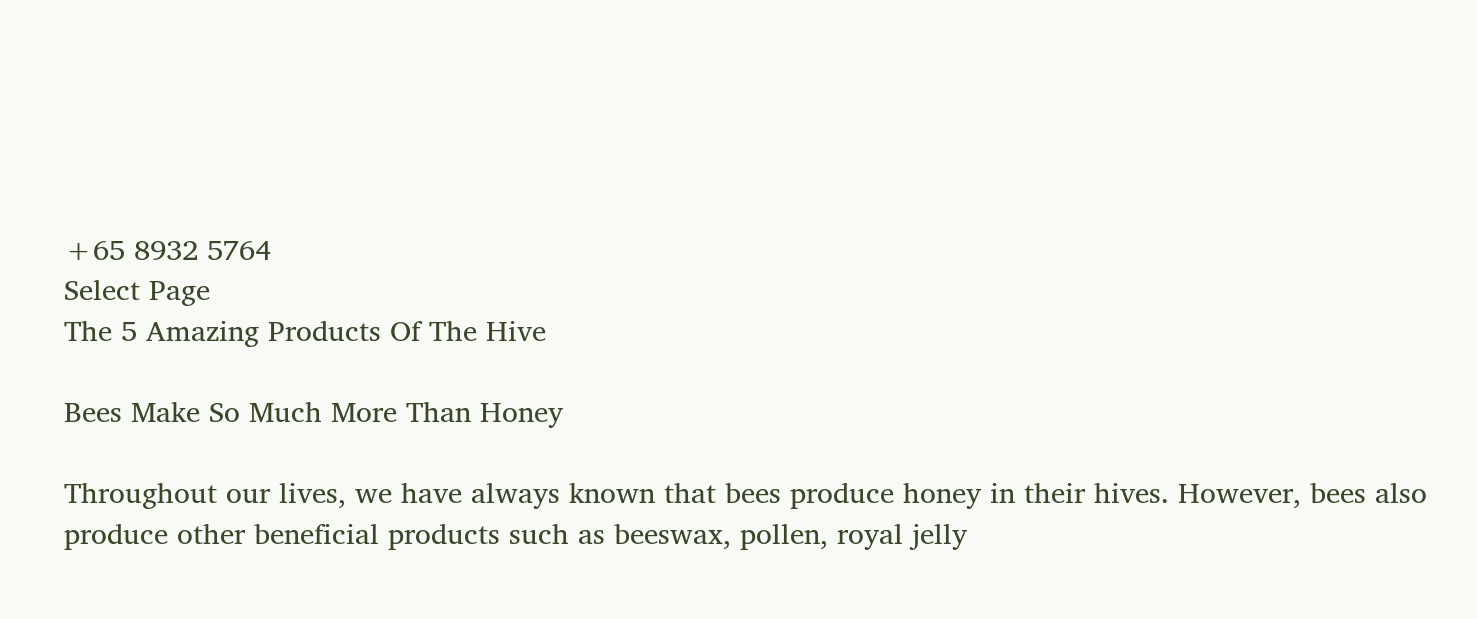+65 8932 5764
Select Page
The 5 Amazing Products Of The Hive

Bees Make So Much More Than Honey

Throughout our lives, we have always known that bees produce honey in their hives. However, bees also produce other beneficial products such as beeswax, pollen, royal jelly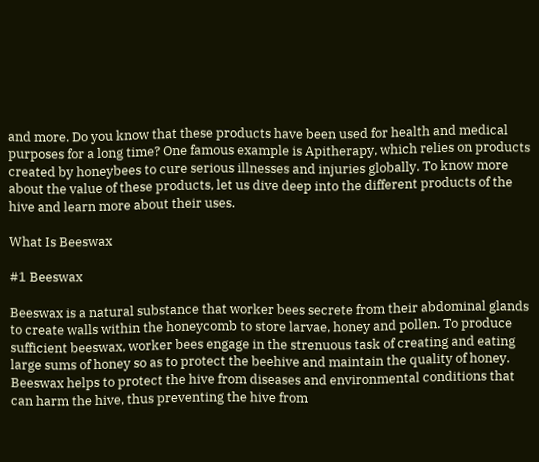and more. Do you know that these products have been used for health and medical purposes for a long time? One famous example is Apitherapy, which relies on products created by honeybees to cure serious illnesses and injuries globally. To know more about the value of these products, let us dive deep into the different products of the hive and learn more about their uses.

What Is Beeswax

#1 Beeswax

Beeswax is a natural substance that worker bees secrete from their abdominal glands to create walls within the honeycomb to store larvae, honey and pollen. To produce sufficient beeswax, worker bees engage in the strenuous task of creating and eating large sums of honey so as to protect the beehive and maintain the quality of honey. Beeswax helps to protect the hive from diseases and environmental conditions that can harm the hive, thus preventing the hive from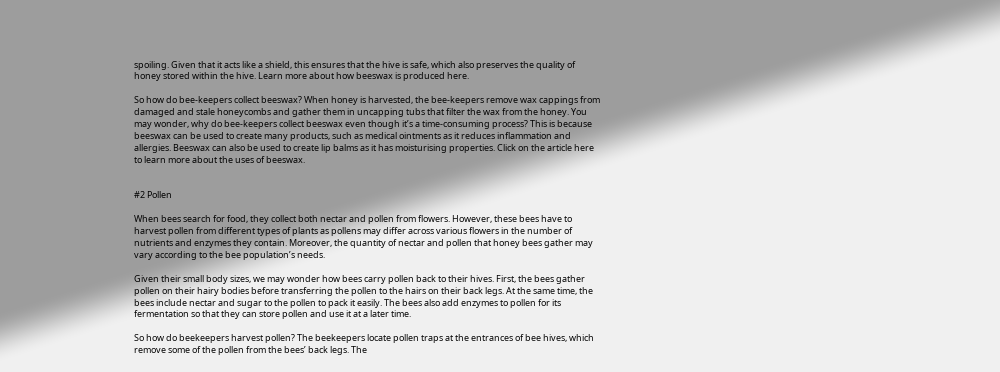spoiling. Given that it acts like a shield, this ensures that the hive is safe, which also preserves the quality of honey stored within the hive. Learn more about how beeswax is produced here.

So how do bee-keepers collect beeswax? When honey is harvested, the bee-keepers remove wax cappings from damaged and stale honeycombs and gather them in uncapping tubs that filter the wax from the honey. You may wonder, why do bee-keepers collect beeswax even though it’s a time-consuming process? This is because beeswax can be used to create many products, such as medical ointments as it reduces inflammation and allergies. Beeswax can also be used to create lip balms as it has moisturising properties. Click on the article here to learn more about the uses of beeswax.


#2 Pollen

When bees search for food, they collect both nectar and pollen from flowers. However, these bees have to harvest pollen from different types of plants as pollens may differ across various flowers in the number of nutrients and enzymes they contain. Moreover, the quantity of nectar and pollen that honey bees gather may vary according to the bee population’s needs.

Given their small body sizes, we may wonder how bees carry pollen back to their hives. First, the bees gather pollen on their hairy bodies before transferring the pollen to the hairs on their back legs. At the same time, the bees include nectar and sugar to the pollen to pack it easily. The bees also add enzymes to pollen for its fermentation so that they can store pollen and use it at a later time.

So how do beekeepers harvest pollen? The beekeepers locate pollen traps at the entrances of bee hives, which remove some of the pollen from the bees’ back legs. The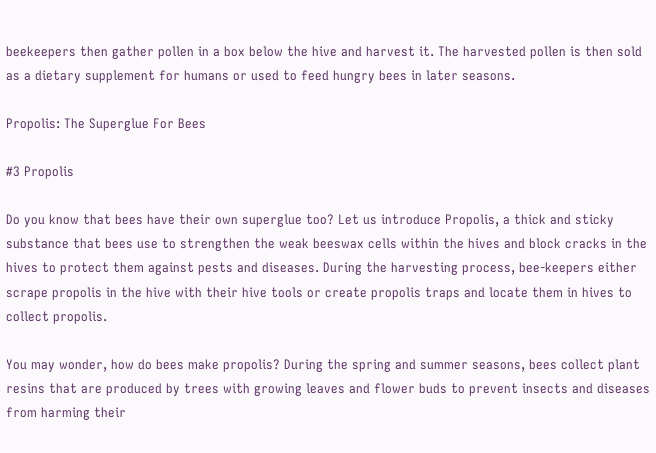beekeepers then gather pollen in a box below the hive and harvest it. The harvested pollen is then sold as a dietary supplement for humans or used to feed hungry bees in later seasons.

Propolis: The Superglue For Bees

#3 Propolis

Do you know that bees have their own superglue too? Let us introduce Propolis, a thick and sticky substance that bees use to strengthen the weak beeswax cells within the hives and block cracks in the hives to protect them against pests and diseases. During the harvesting process, bee-keepers either scrape propolis in the hive with their hive tools or create propolis traps and locate them in hives to collect propolis.

You may wonder, how do bees make propolis? During the spring and summer seasons, bees collect plant resins that are produced by trees with growing leaves and flower buds to prevent insects and diseases from harming their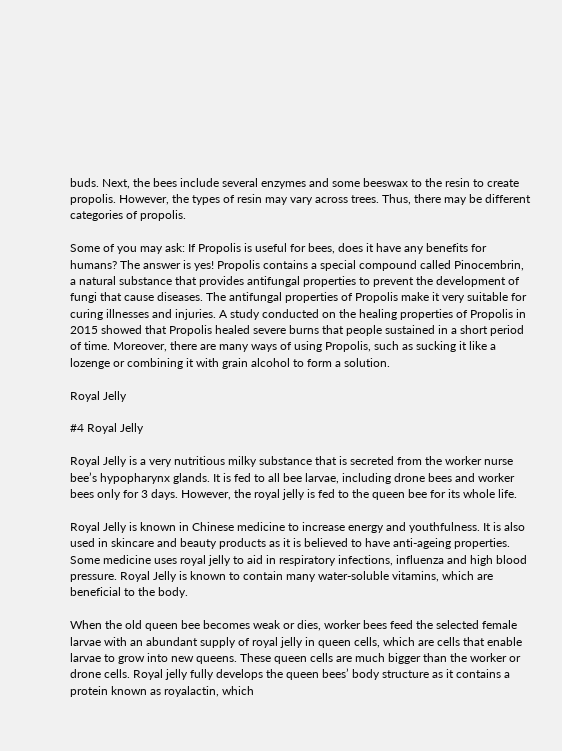buds. Next, the bees include several enzymes and some beeswax to the resin to create propolis. However, the types of resin may vary across trees. Thus, there may be different categories of propolis.

Some of you may ask: If Propolis is useful for bees, does it have any benefits for humans? The answer is yes! Propolis contains a special compound called Pinocembrin, a natural substance that provides antifungal properties to prevent the development of fungi that cause diseases. The antifungal properties of Propolis make it very suitable for curing illnesses and injuries. A study conducted on the healing properties of Propolis in 2015 showed that Propolis healed severe burns that people sustained in a short period of time. Moreover, there are many ways of using Propolis, such as sucking it like a lozenge or combining it with grain alcohol to form a solution.

Royal Jelly

#4 Royal Jelly

Royal Jelly is a very nutritious milky substance that is secreted from the worker nurse bee’s hypopharynx glands. It is fed to all bee larvae, including drone bees and worker bees only for 3 days. However, the royal jelly is fed to the queen bee for its whole life.

Royal Jelly is known in Chinese medicine to increase energy and youthfulness. It is also used in skincare and beauty products as it is believed to have anti-ageing properties. Some medicine uses royal jelly to aid in respiratory infections, influenza and high blood pressure. Royal Jelly is known to contain many water-soluble vitamins, which are beneficial to the body.

When the old queen bee becomes weak or dies, worker bees feed the selected female larvae with an abundant supply of royal jelly in queen cells, which are cells that enable larvae to grow into new queens. These queen cells are much bigger than the worker or drone cells. Royal jelly fully develops the queen bees’ body structure as it contains a protein known as royalactin, which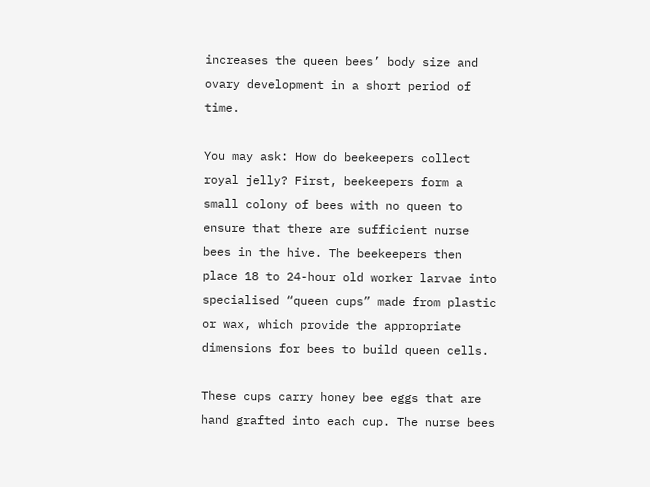increases the queen bees’ body size and ovary development in a short period of time.

You may ask: How do beekeepers collect royal jelly? First, beekeepers form a small colony of bees with no queen to ensure that there are sufficient nurse bees in the hive. The beekeepers then place 18 to 24-hour old worker larvae into specialised “queen cups” made from plastic or wax, which provide the appropriate dimensions for bees to build queen cells.

These cups carry honey bee eggs that are hand grafted into each cup. The nurse bees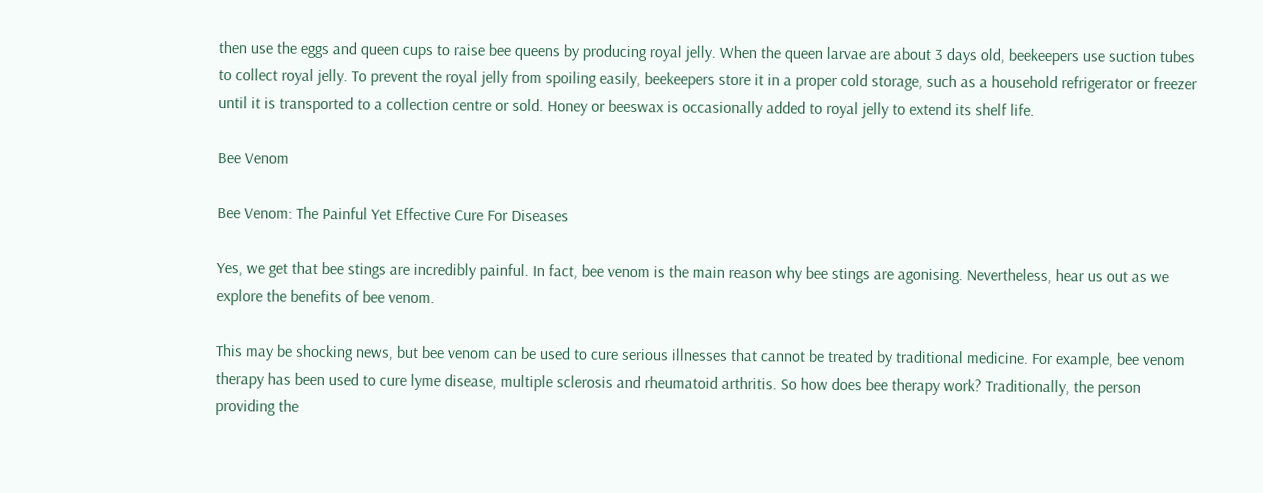then use the eggs and queen cups to raise bee queens by producing royal jelly. When the queen larvae are about 3 days old, beekeepers use suction tubes to collect royal jelly. To prevent the royal jelly from spoiling easily, beekeepers store it in a proper cold storage, such as a household refrigerator or freezer until it is transported to a collection centre or sold. Honey or beeswax is occasionally added to royal jelly to extend its shelf life.

Bee Venom

Bee Venom: The Painful Yet Effective Cure For Diseases

Yes, we get that bee stings are incredibly painful. In fact, bee venom is the main reason why bee stings are agonising. Nevertheless, hear us out as we explore the benefits of bee venom.

This may be shocking news, but bee venom can be used to cure serious illnesses that cannot be treated by traditional medicine. For example, bee venom therapy has been used to cure lyme disease, multiple sclerosis and rheumatoid arthritis. So how does bee therapy work? Traditionally, the person providing the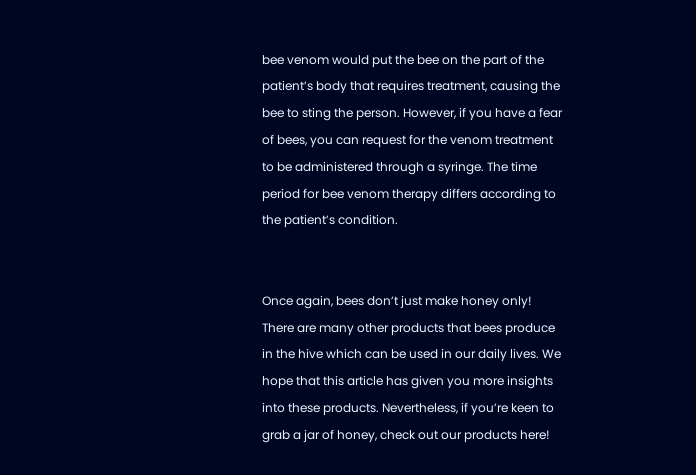bee venom would put the bee on the part of the patient’s body that requires treatment, causing the bee to sting the person. However, if you have a fear of bees, you can request for the venom treatment to be administered through a syringe. The time period for bee venom therapy differs according to the patient’s condition.


Once again, bees don’t just make honey only! There are many other products that bees produce in the hive which can be used in our daily lives. We hope that this article has given you more insights into these products. Nevertheless, if you’re keen to grab a jar of honey, check out our products here!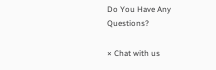Do You Have Any Questions?

× Chat with us